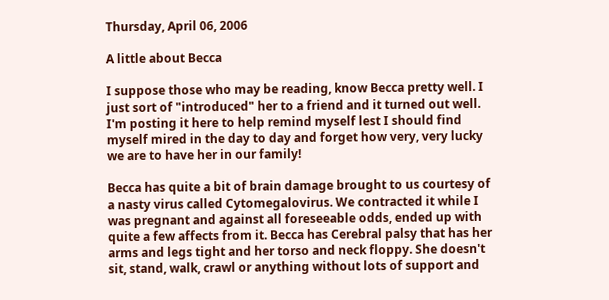Thursday, April 06, 2006

A little about Becca

I suppose those who may be reading, know Becca pretty well. I just sort of "introduced" her to a friend and it turned out well. I'm posting it here to help remind myself lest I should find myself mired in the day to day and forget how very, very lucky we are to have her in our family!

Becca has quite a bit of brain damage brought to us courtesy of a nasty virus called Cytomegalovirus. We contracted it while I was pregnant and against all foreseeable odds, ended up with quite a few affects from it. Becca has Cerebral palsy that has her arms and legs tight and her torso and neck floppy. She doesn't sit, stand, walk, crawl or anything without lots of support and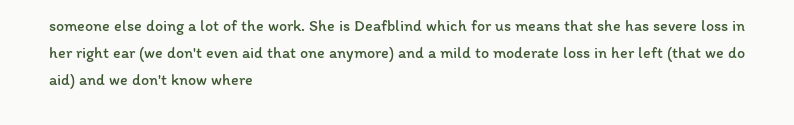someone else doing a lot of the work. She is Deafblind which for us means that she has severe loss in her right ear (we don't even aid that one anymore) and a mild to moderate loss in her left (that we do aid) and we don't know where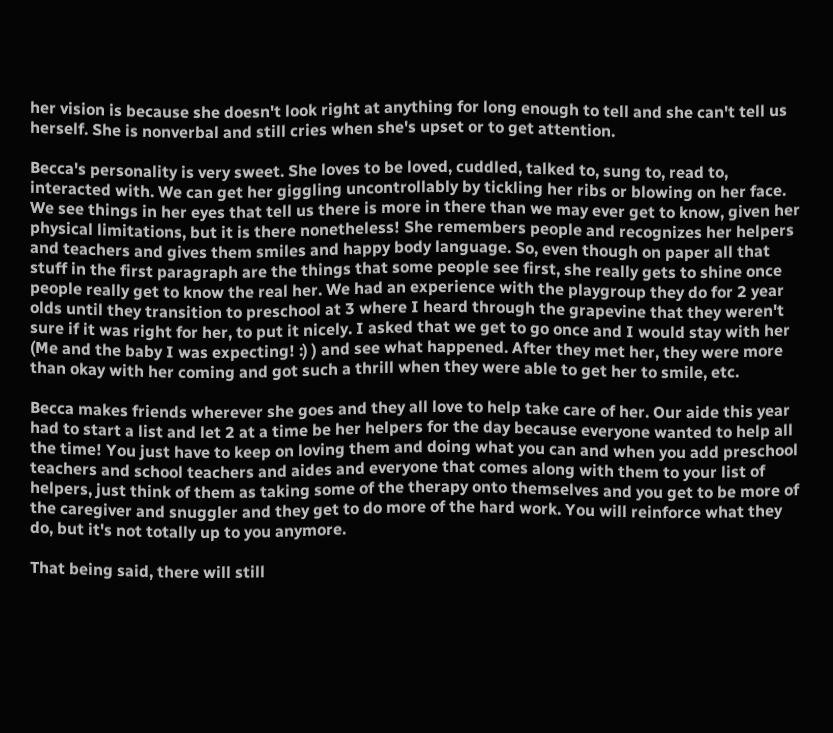her vision is because she doesn't look right at anything for long enough to tell and she can't tell us herself. She is nonverbal and still cries when she's upset or to get attention.

Becca's personality is very sweet. She loves to be loved, cuddled, talked to, sung to, read to, interacted with. We can get her giggling uncontrollably by tickling her ribs or blowing on her face. We see things in her eyes that tell us there is more in there than we may ever get to know, given her physical limitations, but it is there nonetheless! She remembers people and recognizes her helpers and teachers and gives them smiles and happy body language. So, even though on paper all that stuff in the first paragraph are the things that some people see first, she really gets to shine once people really get to know the real her. We had an experience with the playgroup they do for 2 year olds until they transition to preschool at 3 where I heard through the grapevine that they weren't sure if it was right for her, to put it nicely. I asked that we get to go once and I would stay with her (Me and the baby I was expecting! :) ) and see what happened. After they met her, they were more than okay with her coming and got such a thrill when they were able to get her to smile, etc.

Becca makes friends wherever she goes and they all love to help take care of her. Our aide this year had to start a list and let 2 at a time be her helpers for the day because everyone wanted to help all the time! You just have to keep on loving them and doing what you can and when you add preschool teachers and school teachers and aides and everyone that comes along with them to your list of helpers, just think of them as taking some of the therapy onto themselves and you get to be more of the caregiver and snuggler and they get to do more of the hard work. You will reinforce what they do, but it's not totally up to you anymore.

That being said, there will still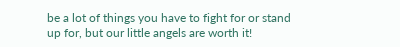be a lot of things you have to fight for or stand up for, but our little angels are worth it!